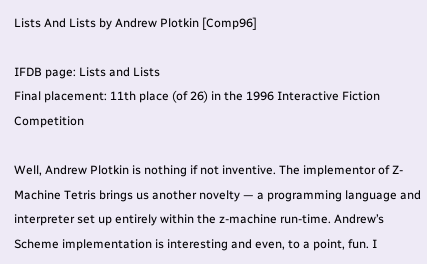Lists And Lists by Andrew Plotkin [Comp96]

IFDB page: Lists and Lists
Final placement: 11th place (of 26) in the 1996 Interactive Fiction Competition

Well, Andrew Plotkin is nothing if not inventive. The implementor of Z-Machine Tetris brings us another novelty — a programming language and interpreter set up entirely within the z-machine run-time. Andrew’s Scheme implementation is interesting and even, to a point, fun. I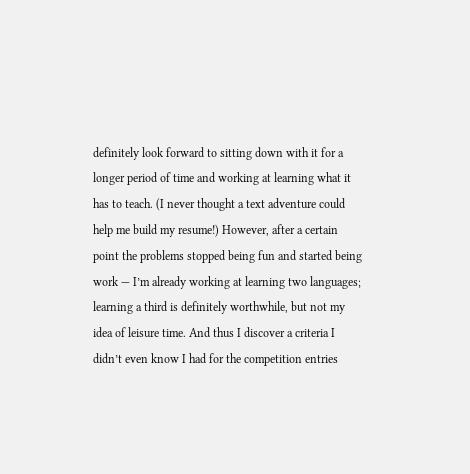definitely look forward to sitting down with it for a longer period of time and working at learning what it has to teach. (I never thought a text adventure could help me build my resume!) However, after a certain point the problems stopped being fun and started being work — I’m already working at learning two languages; learning a third is definitely worthwhile, but not my idea of leisure time. And thus I discover a criteria I didn’t even know I had for the competition entries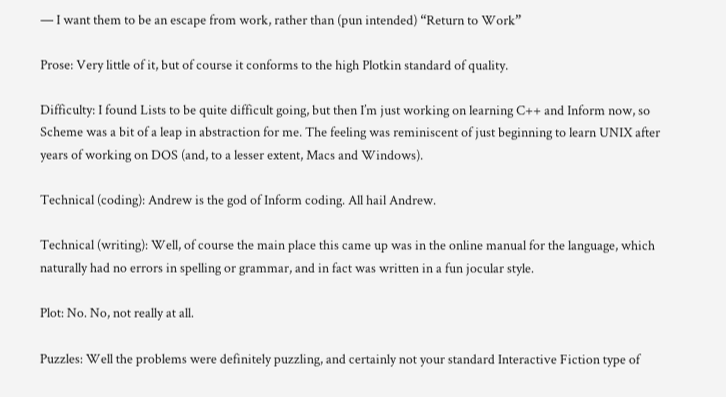— I want them to be an escape from work, rather than (pun intended) “Return to Work”

Prose: Very little of it, but of course it conforms to the high Plotkin standard of quality.

Difficulty: I found Lists to be quite difficult going, but then I’m just working on learning C++ and Inform now, so Scheme was a bit of a leap in abstraction for me. The feeling was reminiscent of just beginning to learn UNIX after years of working on DOS (and, to a lesser extent, Macs and Windows).

Technical (coding): Andrew is the god of Inform coding. All hail Andrew.

Technical (writing): Well, of course the main place this came up was in the online manual for the language, which naturally had no errors in spelling or grammar, and in fact was written in a fun jocular style.

Plot: No. No, not really at all.

Puzzles: Well the problems were definitely puzzling, and certainly not your standard Interactive Fiction type of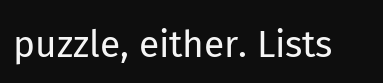puzzle, either. Lists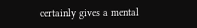certainly gives a mental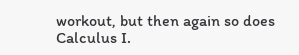workout, but then again so does Calculus I.